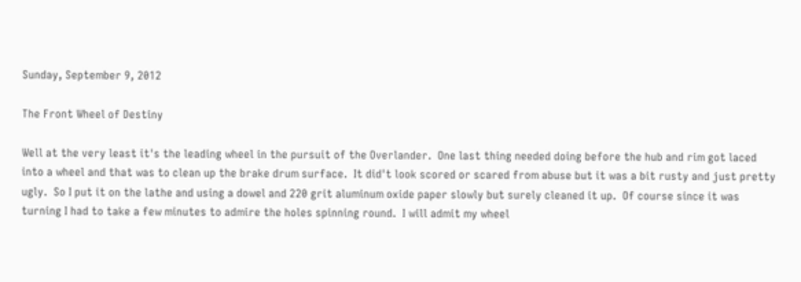Sunday, September 9, 2012

The Front Wheel of Destiny

Well at the very least it's the leading wheel in the pursuit of the Overlander.  One last thing needed doing before the hub and rim got laced into a wheel and that was to clean up the brake drum surface.  It did't look scored or scared from abuse but it was a bit rusty and just pretty ugly.  So I put it on the lathe and using a dowel and 220 grit aluminum oxide paper slowly but surely cleaned it up.  Of course since it was turning I had to take a few minutes to admire the holes spinning round.  I will admit my wheel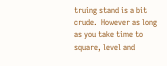truing stand is a bit crude.  However as long as you take time to square, level and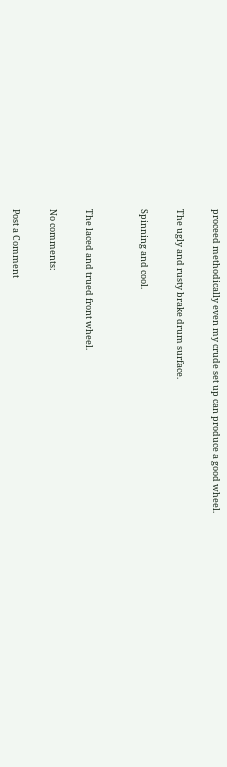proceed methodically even my crude set up can produce a good wheel.

The ugly and rusty brake drum surface.

Spinning and cool.


The laced and trued front wheel.

No comments:

Post a Comment